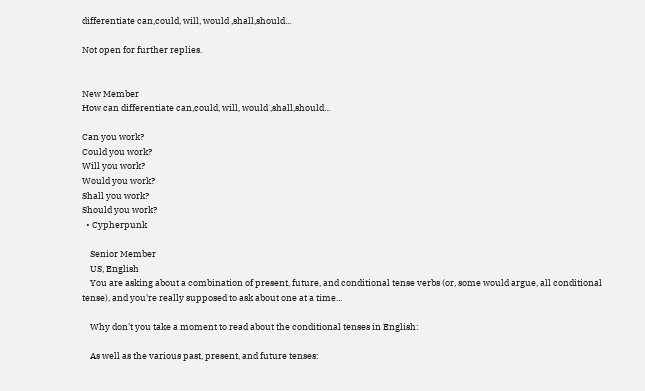differentiate can,could, will, would ,shall,should...

Not open for further replies.


New Member
How can differentiate can,could, will, would ,shall,should...

Can you work?
Could you work?
Will you work?
Would you work?
Shall you work?
Should you work?
  • Cypherpunk

    Senior Member
    US, English
    You are asking about a combination of present, future, and conditional tense verbs (or, some would argue, all conditional tense), and you're really supposed to ask about one at a time...

    Why don't you take a moment to read about the conditional tenses in English:

    As well as the various past, present, and future tenses: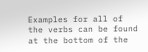Examples for all of the verbs can be found at the bottom of the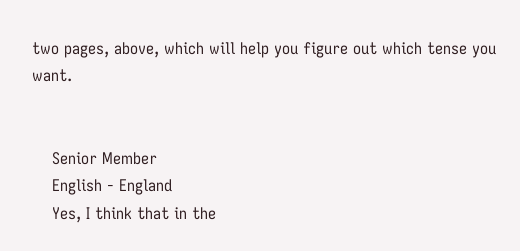two pages, above, which will help you figure out which tense you want.


    Senior Member
    English - England
    Yes, I think that in the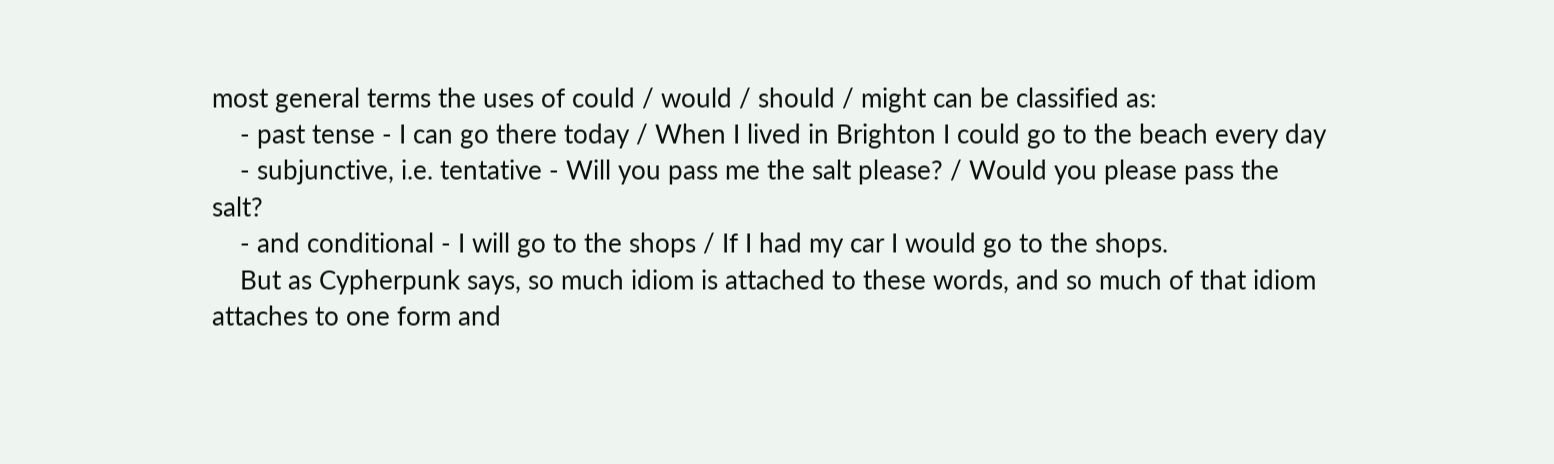most general terms the uses of could / would / should / might can be classified as:
    - past tense - I can go there today / When I lived in Brighton I could go to the beach every day
    - subjunctive, i.e. tentative - Will you pass me the salt please? / Would you please pass the salt?
    - and conditional - I will go to the shops / If I had my car I would go to the shops.
    But as Cypherpunk says, so much idiom is attached to these words, and so much of that idiom attaches to one form and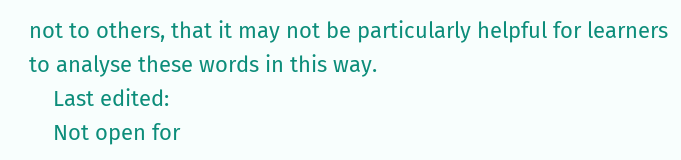not to others, that it may not be particularly helpful for learners to analyse these words in this way.
    Last edited:
    Not open for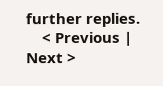further replies.
    < Previous | Next >